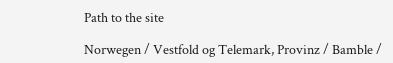Path to the site

Norwegen / Vestfold og Telemark, Provinz / Bamble /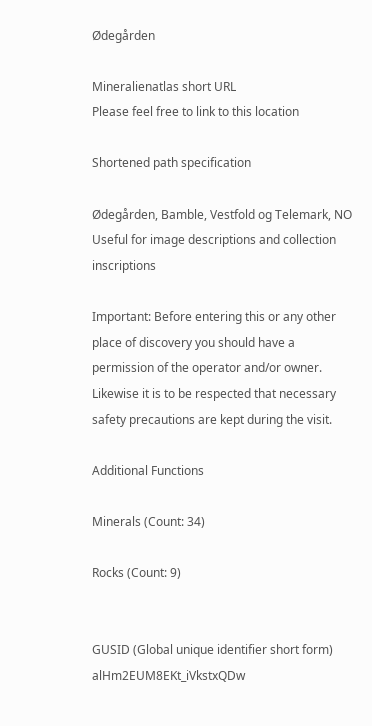Ødegården

Mineralienatlas short URL
Please feel free to link to this location

Shortened path specification

Ødegården, Bamble, Vestfold og Telemark, NO
Useful for image descriptions and collection inscriptions

Important: Before entering this or any other place of discovery you should have a permission of the operator and/or owner. Likewise it is to be respected that necessary safety precautions are kept during the visit.

Additional Functions

Minerals (Count: 34)

Rocks (Count: 9)


GUSID (Global unique identifier short form) alHm2EUM8EKt_iVkstxQDw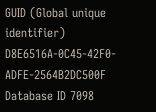GUID (Global unique identifier) D8E6516A-0C45-42F0-ADFE-2564B2DC500F
Database ID 7098